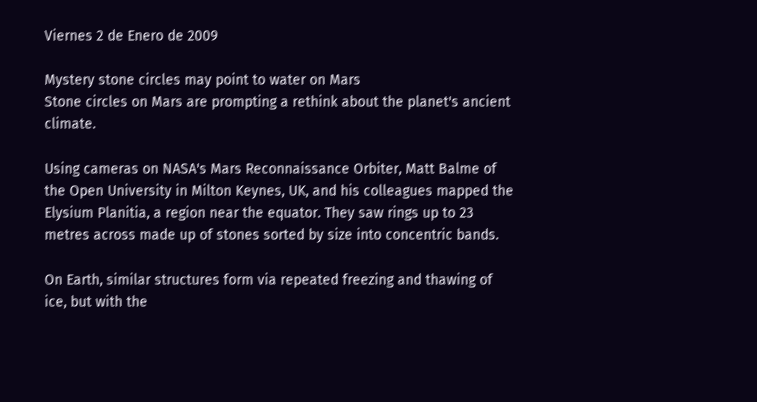Viernes 2 de Enero de 2009

Mystery stone circles may point to water on Mars
Stone circles on Mars are prompting a rethink about the planet's ancient climate.

Using cameras on NASA's Mars Reconnaissance Orbiter, Matt Balme of the Open University in Milton Keynes, UK, and his colleagues mapped the Elysium Planitia, a region near the equator. They saw rings up to 23 metres across made up of stones sorted by size into concentric bands.

On Earth, similar structures form via repeated freezing and thawing of ice, but with the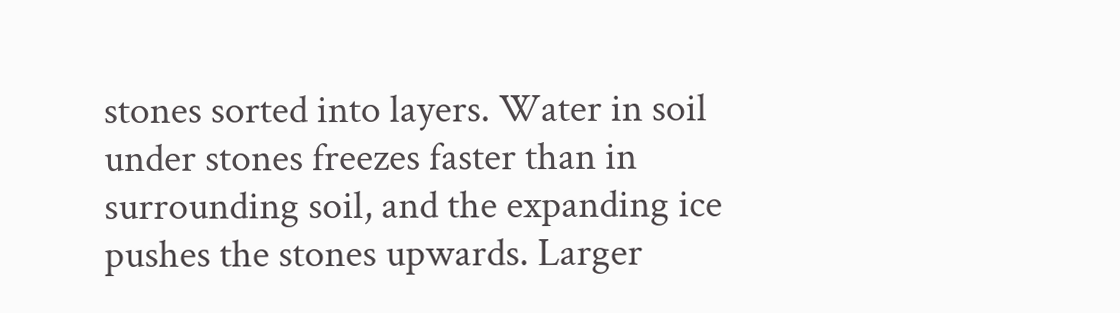stones sorted into layers. Water in soil under stones freezes faster than in surrounding soil, and the expanding ice pushes the stones upwards. Larger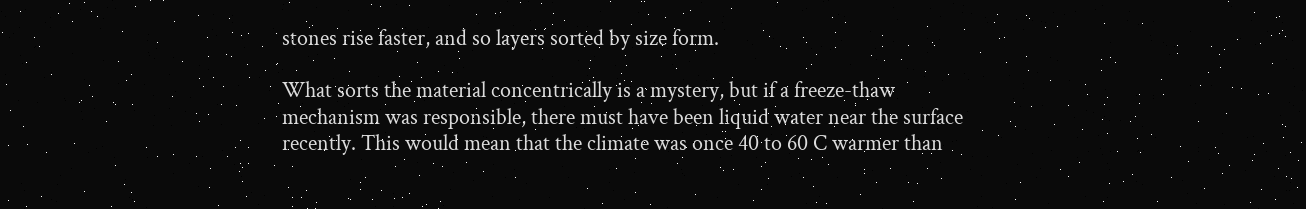stones rise faster, and so layers sorted by size form.

What sorts the material concentrically is a mystery, but if a freeze-thaw mechanism was responsible, there must have been liquid water near the surface recently. This would mean that the climate was once 40 to 60 C warmer than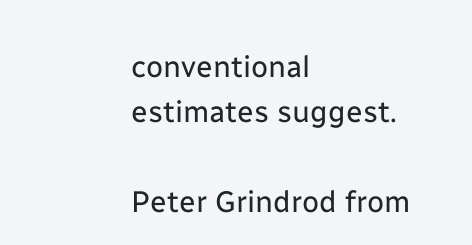conventional estimates suggest.

Peter Grindrod from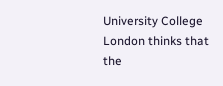University College London thinks that the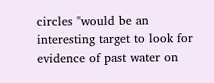circles "would be an interesting target to look for evidence of past water on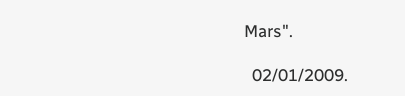Mars".

  02/01/2009.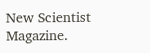New Scientist Magazine.